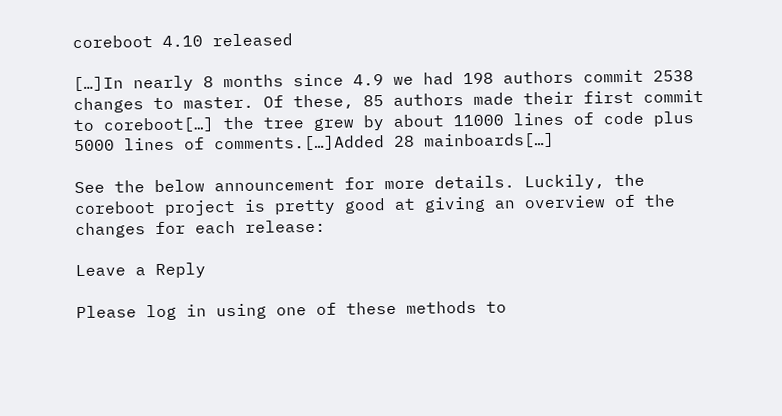coreboot 4.10 released

[…]In nearly 8 months since 4.9 we had 198 authors commit 2538 changes to master. Of these, 85 authors made their first commit to coreboot[…] the tree grew by about 11000 lines of code plus 5000 lines of comments.[…]Added 28 mainboards[…]

See the below announcement for more details. Luckily, the coreboot project is pretty good at giving an overview of the changes for each release:

Leave a Reply

Please log in using one of these methods to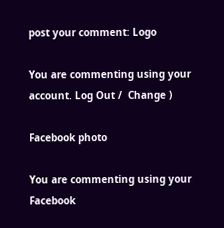post your comment: Logo

You are commenting using your account. Log Out /  Change )

Facebook photo

You are commenting using your Facebook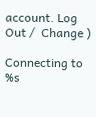account. Log Out /  Change )

Connecting to %s